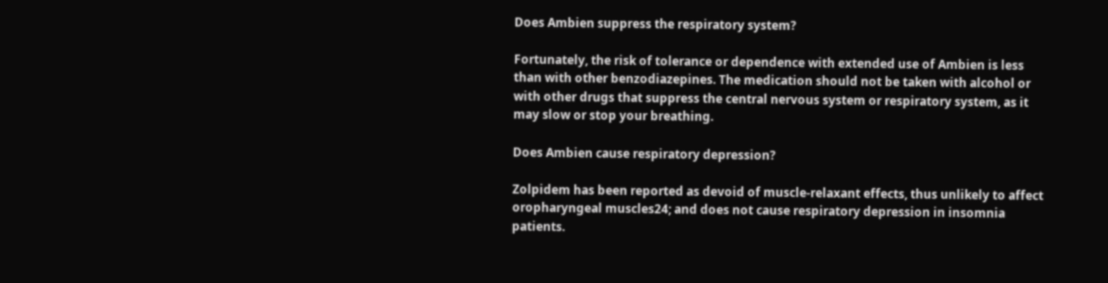Does Ambien suppress the respiratory system?

Fortunately, the risk of tolerance or dependence with extended use of Ambien is less than with other benzodiazepines. The medication should not be taken with alcohol or with other drugs that suppress the central nervous system or respiratory system, as it may slow or stop your breathing.

Does Ambien cause respiratory depression?

Zolpidem has been reported as devoid of muscle-relaxant effects, thus unlikely to affect oropharyngeal muscles24; and does not cause respiratory depression in insomnia patients.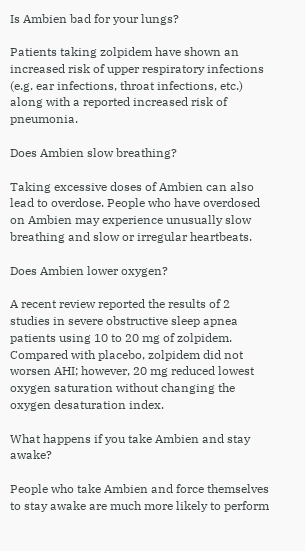Is Ambien bad for your lungs?

Patients taking zolpidem have shown an increased risk of upper respiratory infections (e.g. ear infections, throat infections, etc.) along with a reported increased risk of pneumonia.

Does Ambien slow breathing?

Taking excessive doses of Ambien can also lead to overdose. People who have overdosed on Ambien may experience unusually slow breathing and slow or irregular heartbeats.

Does Ambien lower oxygen?

A recent review reported the results of 2 studies in severe obstructive sleep apnea patients using 10 to 20 mg of zolpidem. Compared with placebo, zolpidem did not worsen AHI; however, 20 mg reduced lowest oxygen saturation without changing the oxygen desaturation index.

What happens if you take Ambien and stay awake?

People who take Ambien and force themselves to stay awake are much more likely to perform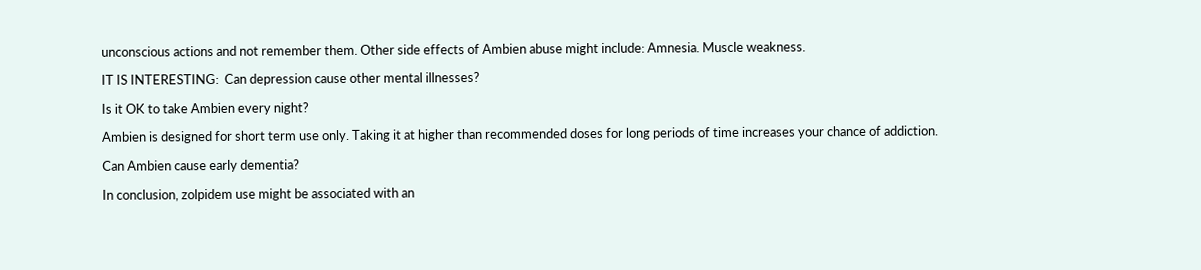unconscious actions and not remember them. Other side effects of Ambien abuse might include: Amnesia. Muscle weakness.

IT IS INTERESTING:  Can depression cause other mental illnesses?

Is it OK to take Ambien every night?

Ambien is designed for short term use only. Taking it at higher than recommended doses for long periods of time increases your chance of addiction.

Can Ambien cause early dementia?

In conclusion, zolpidem use might be associated with an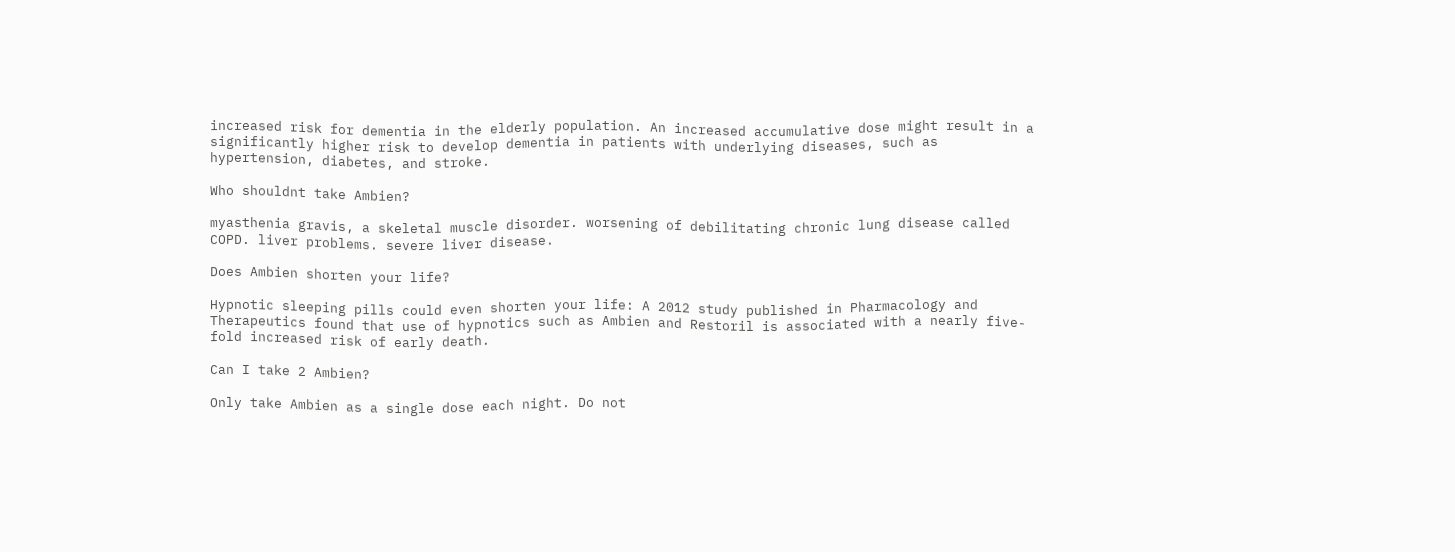increased risk for dementia in the elderly population. An increased accumulative dose might result in a significantly higher risk to develop dementia in patients with underlying diseases, such as hypertension, diabetes, and stroke.

Who shouldnt take Ambien?

myasthenia gravis, a skeletal muscle disorder. worsening of debilitating chronic lung disease called COPD. liver problems. severe liver disease.

Does Ambien shorten your life?

Hypnotic sleeping pills could even shorten your life: A 2012 study published in Pharmacology and Therapeutics found that use of hypnotics such as Ambien and Restoril is associated with a nearly five-fold increased risk of early death.

Can I take 2 Ambien?

Only take Ambien as a single dose each night. Do not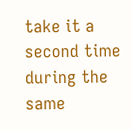take it a second time during the same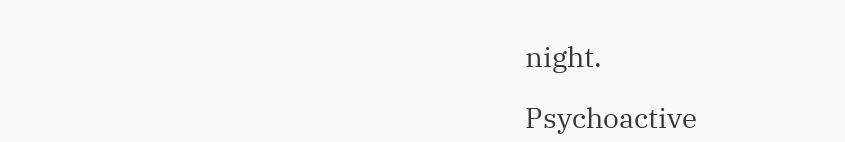night.

Psychoactive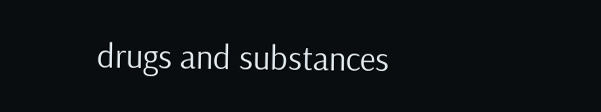drugs and substances